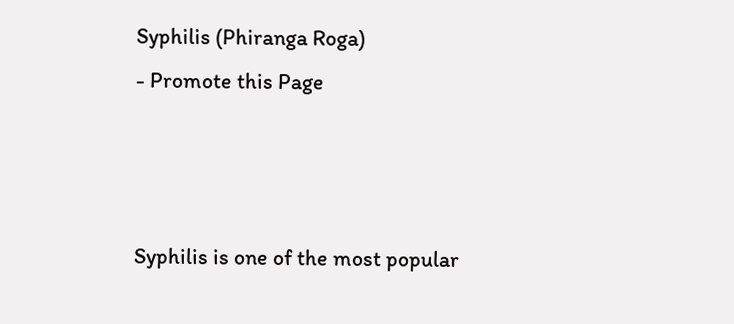Syphilis (Phiranga Roga)
- Promote this Page



Syphilis is one of the most popular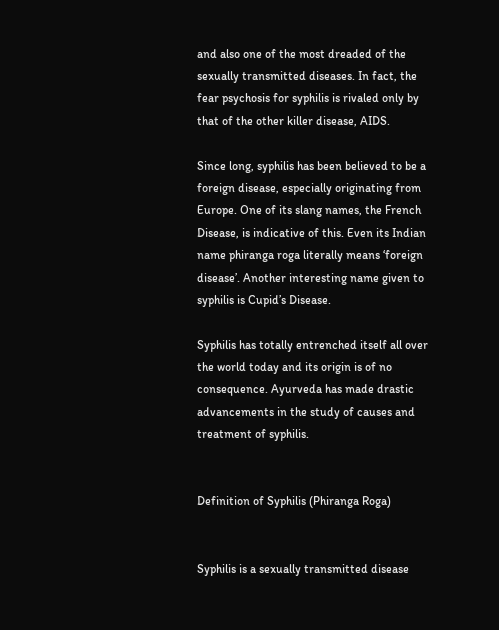and also one of the most dreaded of the sexually transmitted diseases. In fact, the fear psychosis for syphilis is rivaled only by that of the other killer disease, AIDS.

Since long, syphilis has been believed to be a foreign disease, especially originating from Europe. One of its slang names, the French Disease, is indicative of this. Even its Indian name phiranga roga literally means ‘foreign disease’. Another interesting name given to syphilis is Cupid’s Disease.

Syphilis has totally entrenched itself all over the world today and its origin is of no consequence. Ayurveda has made drastic advancements in the study of causes and treatment of syphilis.


Definition of Syphilis (Phiranga Roga)


Syphilis is a sexually transmitted disease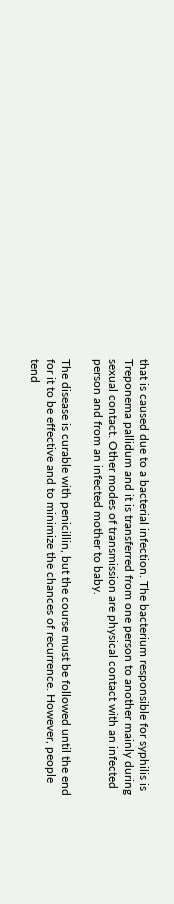that is caused due to a bacterial infection. The bacterium responsible for syphilis is Treponema pallidum and it is transferred from one person to another mainly during sexual contact. Other modes of transmission are physical contact with an infected person and from an infected mother to baby.

The disease is curable with penicillin, but the course must be followed until the end for it to be effective and to minimize the chances of recurrence. However, people tend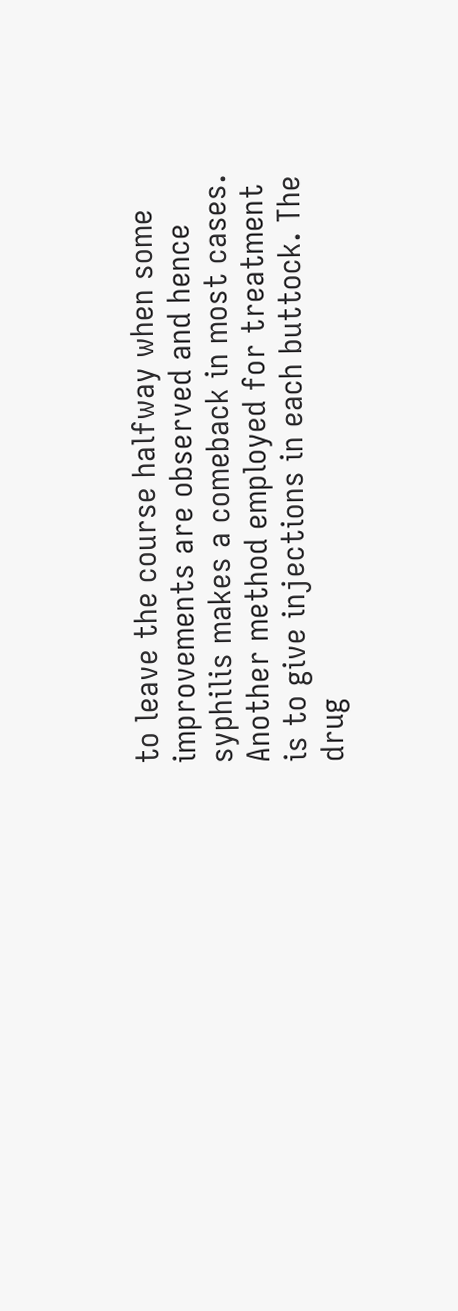to leave the course halfway when some improvements are observed and hence syphilis makes a comeback in most cases. Another method employed for treatment is to give injections in each buttock. The drug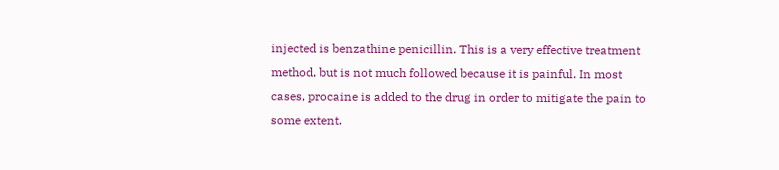injected is benzathine penicillin. This is a very effective treatment method, but is not much followed because it is painful. In most cases, procaine is added to the drug in order to mitigate the pain to some extent.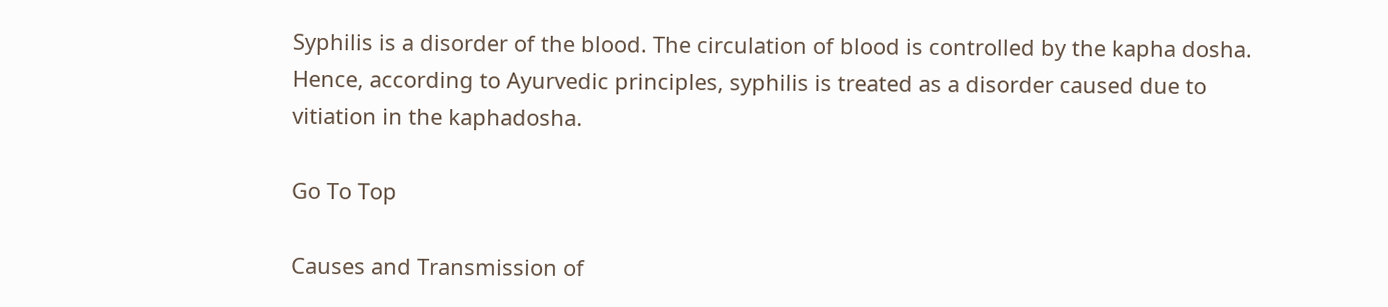Syphilis is a disorder of the blood. The circulation of blood is controlled by the kapha dosha. Hence, according to Ayurvedic principles, syphilis is treated as a disorder caused due to vitiation in the kaphadosha.

Go To Top

Causes and Transmission of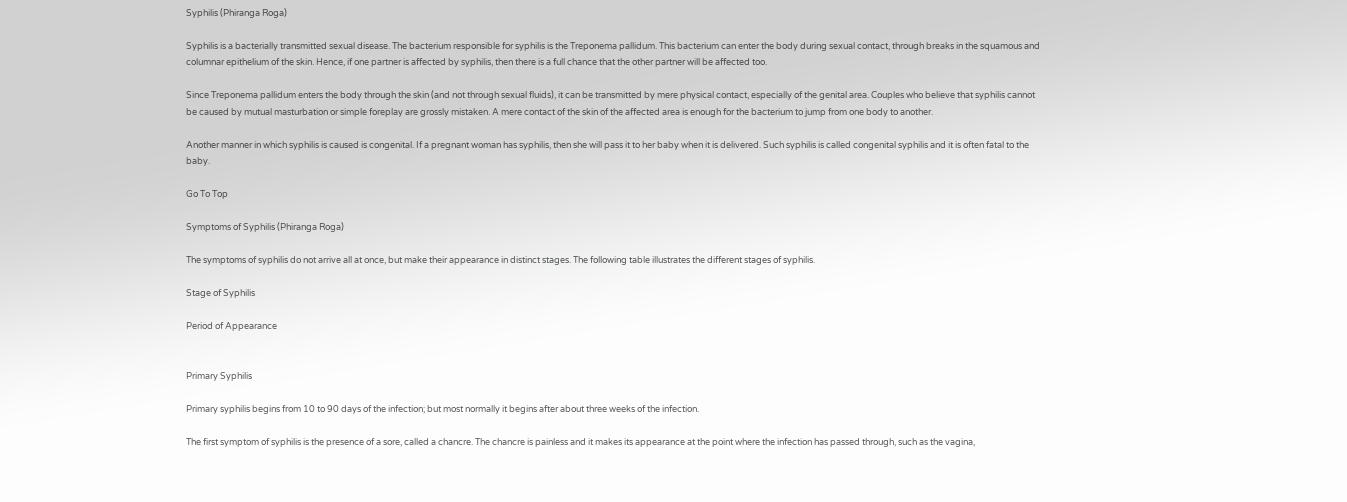Syphilis (Phiranga Roga)

Syphilis is a bacterially transmitted sexual disease. The bacterium responsible for syphilis is the Treponema pallidum. This bacterium can enter the body during sexual contact, through breaks in the squamous and columnar epithelium of the skin. Hence, if one partner is affected by syphilis, then there is a full chance that the other partner will be affected too.

Since Treponema pallidum enters the body through the skin (and not through sexual fluids), it can be transmitted by mere physical contact, especially of the genital area. Couples who believe that syphilis cannot be caused by mutual masturbation or simple foreplay are grossly mistaken. A mere contact of the skin of the affected area is enough for the bacterium to jump from one body to another.

Another manner in which syphilis is caused is congenital. If a pregnant woman has syphilis, then she will pass it to her baby when it is delivered. Such syphilis is called congenital syphilis and it is often fatal to the baby.

Go To Top

Symptoms of Syphilis (Phiranga Roga)

The symptoms of syphilis do not arrive all at once, but make their appearance in distinct stages. The following table illustrates the different stages of syphilis.

Stage of Syphilis

Period of Appearance


Primary Syphilis

Primary syphilis begins from 10 to 90 days of the infection; but most normally it begins after about three weeks of the infection.

The first symptom of syphilis is the presence of a sore, called a chancre. The chancre is painless and it makes its appearance at the point where the infection has passed through, such as the vagina,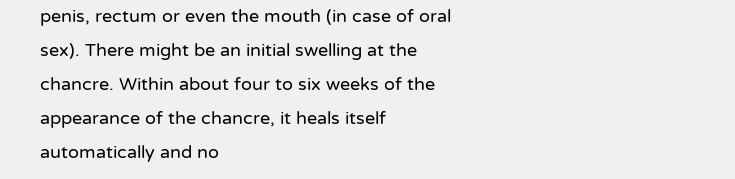penis, rectum or even the mouth (in case of oral sex). There might be an initial swelling at the chancre. Within about four to six weeks of the appearance of the chancre, it heals itself automatically and no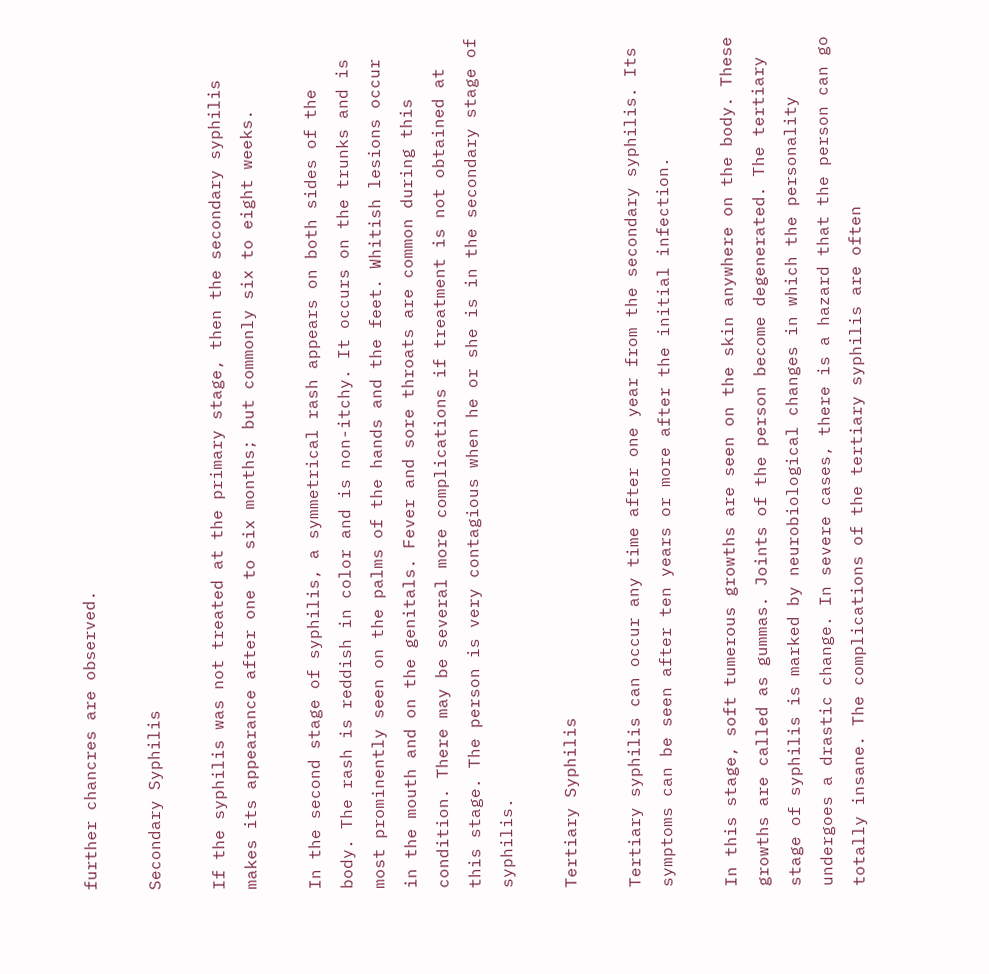further chancres are observed.

Secondary Syphilis

If the syphilis was not treated at the primary stage, then the secondary syphilis makes its appearance after one to six months; but commonly six to eight weeks.

In the second stage of syphilis, a symmetrical rash appears on both sides of the body. The rash is reddish in color and is non-itchy. It occurs on the trunks and is most prominently seen on the palms of the hands and the feet. Whitish lesions occur in the mouth and on the genitals. Fever and sore throats are common during this condition. There may be several more complications if treatment is not obtained at this stage. The person is very contagious when he or she is in the secondary stage of syphilis.

Tertiary Syphilis

Tertiary syphilis can occur any time after one year from the secondary syphilis. Its symptoms can be seen after ten years or more after the initial infection.

In this stage, soft tumerous growths are seen on the skin anywhere on the body. These growths are called as gummas. Joints of the person become degenerated. The tertiary stage of syphilis is marked by neurobiological changes in which the personality undergoes a drastic change. In severe cases, there is a hazard that the person can go totally insane. The complications of the tertiary syphilis are often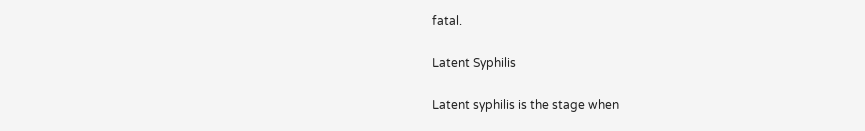fatal.

Latent Syphilis

Latent syphilis is the stage when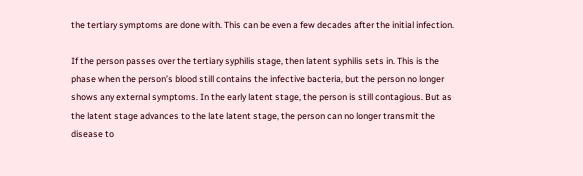the tertiary symptoms are done with. This can be even a few decades after the initial infection.

If the person passes over the tertiary syphilis stage, then latent syphilis sets in. This is the phase when the person’s blood still contains the infective bacteria, but the person no longer shows any external symptoms. In the early latent stage, the person is still contagious. But as the latent stage advances to the late latent stage, the person can no longer transmit the disease to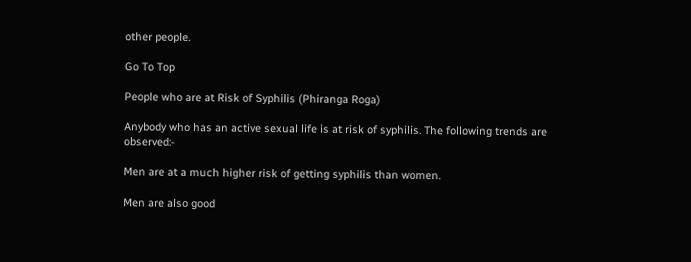other people.

Go To Top

People who are at Risk of Syphilis (Phiranga Roga)

Anybody who has an active sexual life is at risk of syphilis. The following trends are observed:-

Men are at a much higher risk of getting syphilis than women.

Men are also good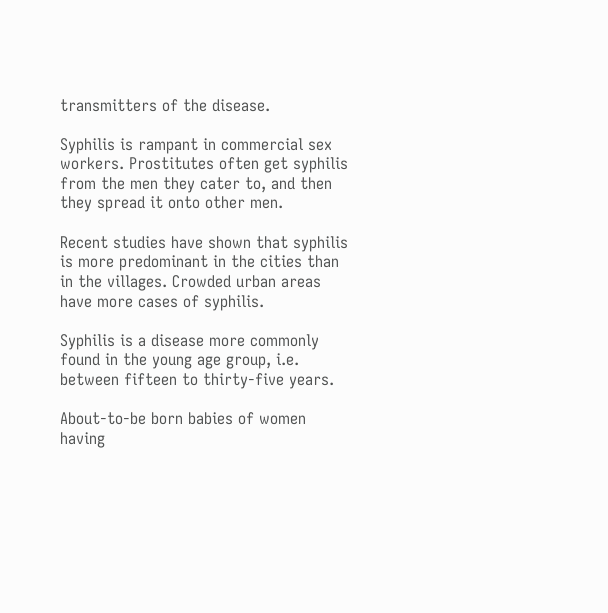transmitters of the disease.

Syphilis is rampant in commercial sex workers. Prostitutes often get syphilis from the men they cater to, and then they spread it onto other men.

Recent studies have shown that syphilis is more predominant in the cities than in the villages. Crowded urban areas have more cases of syphilis.

Syphilis is a disease more commonly found in the young age group, i.e. between fifteen to thirty-five years.

About-to-be born babies of women having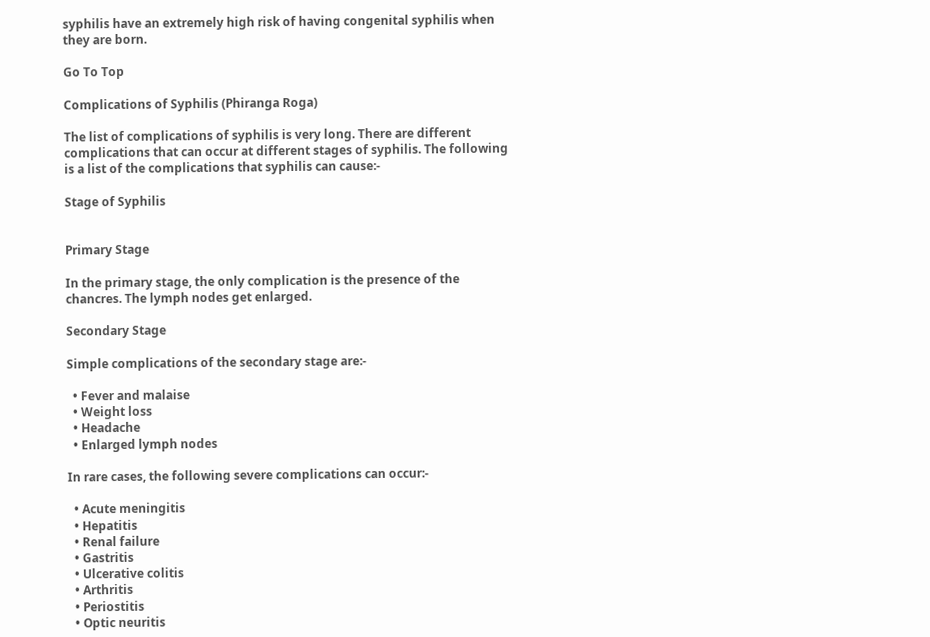syphilis have an extremely high risk of having congenital syphilis when they are born.

Go To Top

Complications of Syphilis (Phiranga Roga)

The list of complications of syphilis is very long. There are different complications that can occur at different stages of syphilis. The following is a list of the complications that syphilis can cause:-

Stage of Syphilis


Primary Stage

In the primary stage, the only complication is the presence of the chancres. The lymph nodes get enlarged.

Secondary Stage

Simple complications of the secondary stage are:-

  • Fever and malaise
  • Weight loss
  • Headache
  • Enlarged lymph nodes

In rare cases, the following severe complications can occur:-

  • Acute meningitis
  • Hepatitis
  • Renal failure
  • Gastritis
  • Ulcerative colitis
  • Arthritis
  • Periostitis
  • Optic neuritis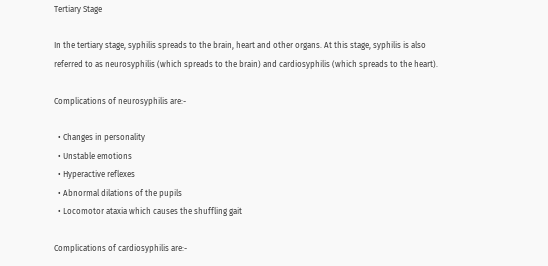Tertiary Stage

In the tertiary stage, syphilis spreads to the brain, heart and other organs. At this stage, syphilis is also referred to as neurosyphilis (which spreads to the brain) and cardiosyphilis (which spreads to the heart).

Complications of neurosyphilis are:-

  • Changes in personality
  • Unstable emotions
  • Hyperactive reflexes
  • Abnormal dilations of the pupils
  • Locomotor ataxia which causes the shuffling gait

Complications of cardiosyphilis are:-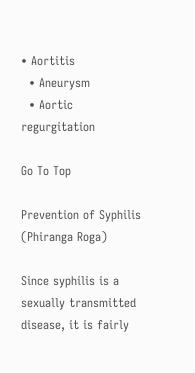• Aortitis
  • Aneurysm
  • Aortic regurgitation

Go To Top

Prevention of Syphilis (Phiranga Roga)

Since syphilis is a sexually transmitted disease, it is fairly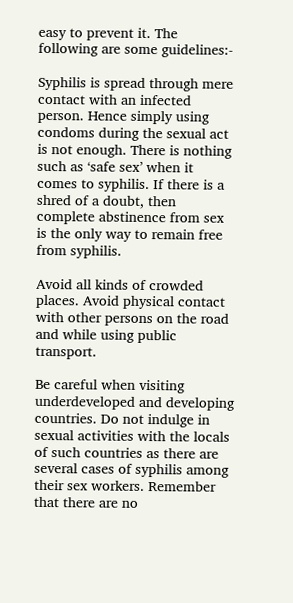easy to prevent it. The following are some guidelines:-

Syphilis is spread through mere contact with an infected person. Hence simply using condoms during the sexual act is not enough. There is nothing such as ‘safe sex’ when it comes to syphilis. If there is a shred of a doubt, then complete abstinence from sex is the only way to remain free from syphilis.

Avoid all kinds of crowded places. Avoid physical contact with other persons on the road and while using public transport.

Be careful when visiting underdeveloped and developing countries. Do not indulge in sexual activities with the locals of such countries as there are several cases of syphilis among their sex workers. Remember that there are no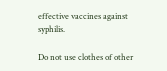effective vaccines against syphilis.

Do not use clothes of other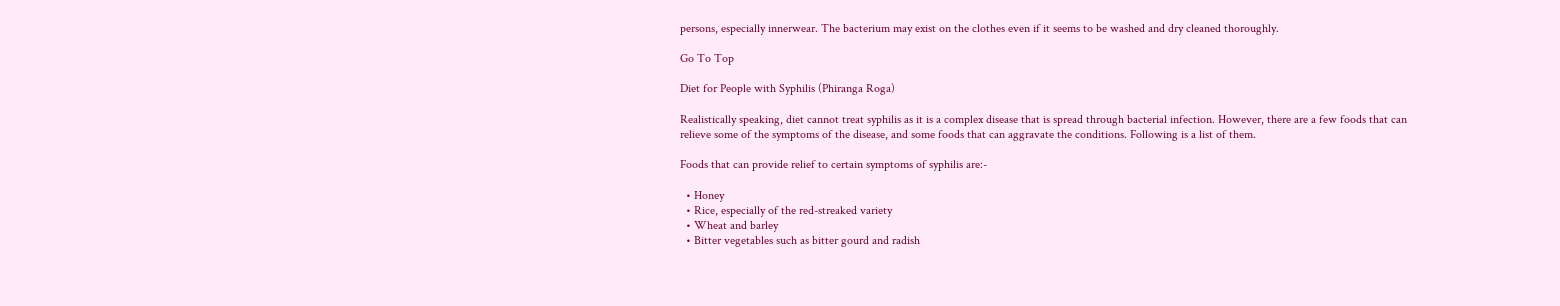persons, especially innerwear. The bacterium may exist on the clothes even if it seems to be washed and dry cleaned thoroughly.

Go To Top

Diet for People with Syphilis (Phiranga Roga)

Realistically speaking, diet cannot treat syphilis as it is a complex disease that is spread through bacterial infection. However, there are a few foods that can relieve some of the symptoms of the disease, and some foods that can aggravate the conditions. Following is a list of them.

Foods that can provide relief to certain symptoms of syphilis are:-

  • Honey
  • Rice, especially of the red-streaked variety
  • Wheat and barley
  • Bitter vegetables such as bitter gourd and radish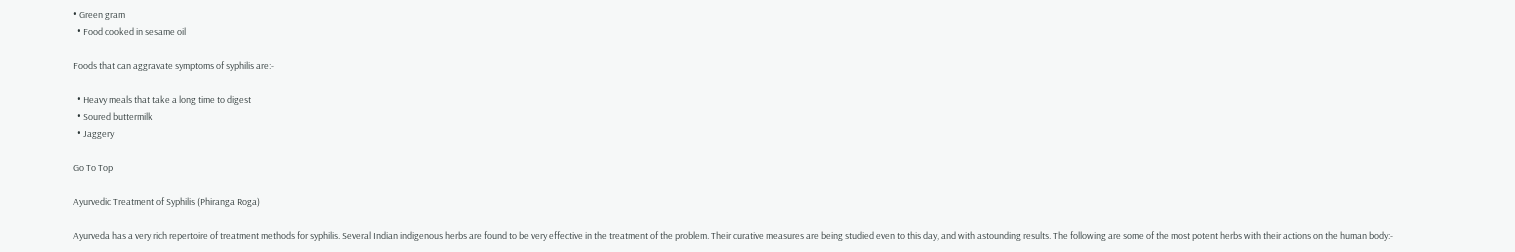• Green gram
  • Food cooked in sesame oil

Foods that can aggravate symptoms of syphilis are:-

  • Heavy meals that take a long time to digest
  • Soured buttermilk
  • Jaggery

Go To Top

Ayurvedic Treatment of Syphilis (Phiranga Roga)

Ayurveda has a very rich repertoire of treatment methods for syphilis. Several Indian indigenous herbs are found to be very effective in the treatment of the problem. Their curative measures are being studied even to this day, and with astounding results. The following are some of the most potent herbs with their actions on the human body:-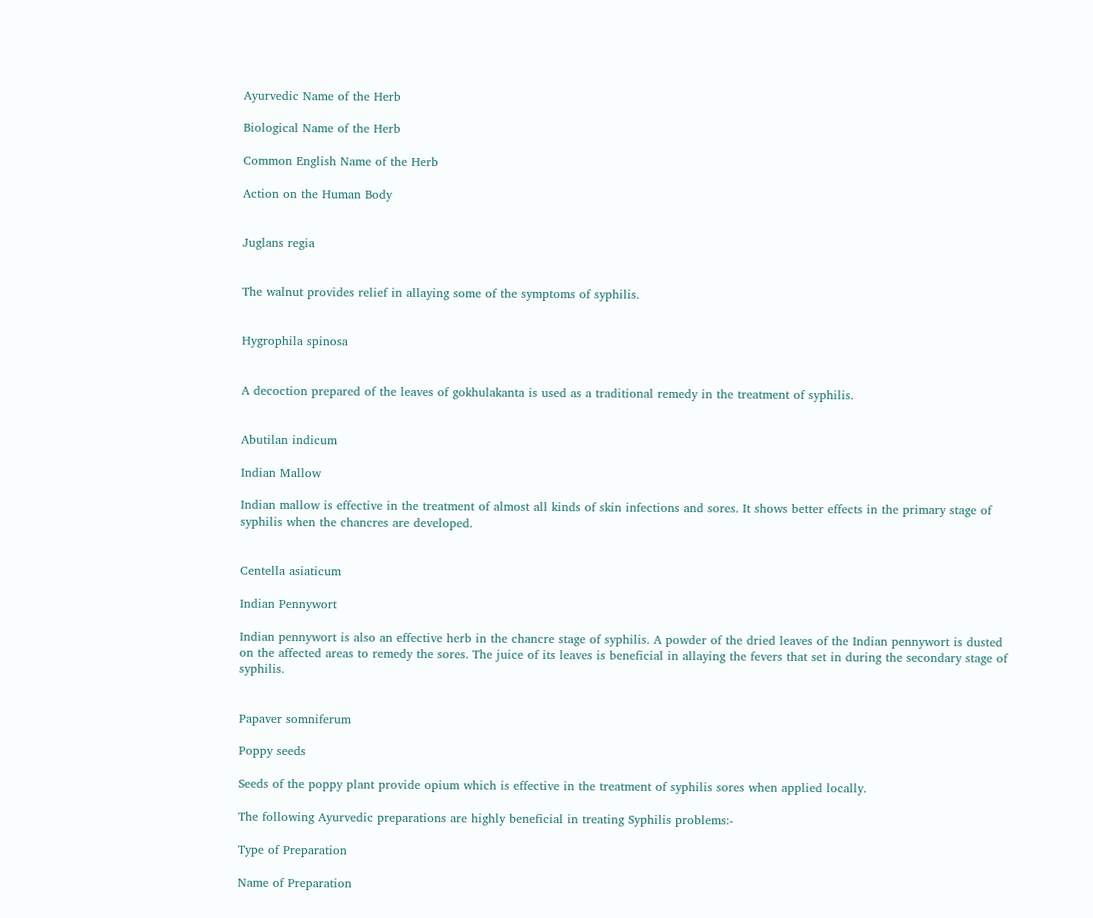Ayurvedic Name of the Herb

Biological Name of the Herb

Common English Name of the Herb

Action on the Human Body


Juglans regia


The walnut provides relief in allaying some of the symptoms of syphilis.


Hygrophila spinosa


A decoction prepared of the leaves of gokhulakanta is used as a traditional remedy in the treatment of syphilis.


Abutilan indicum

Indian Mallow

Indian mallow is effective in the treatment of almost all kinds of skin infections and sores. It shows better effects in the primary stage of syphilis when the chancres are developed.


Centella asiaticum

Indian Pennywort

Indian pennywort is also an effective herb in the chancre stage of syphilis. A powder of the dried leaves of the Indian pennywort is dusted on the affected areas to remedy the sores. The juice of its leaves is beneficial in allaying the fevers that set in during the secondary stage of syphilis.


Papaver somniferum

Poppy seeds

Seeds of the poppy plant provide opium which is effective in the treatment of syphilis sores when applied locally.

The following Ayurvedic preparations are highly beneficial in treating Syphilis problems:-

Type of Preparation

Name of Preparation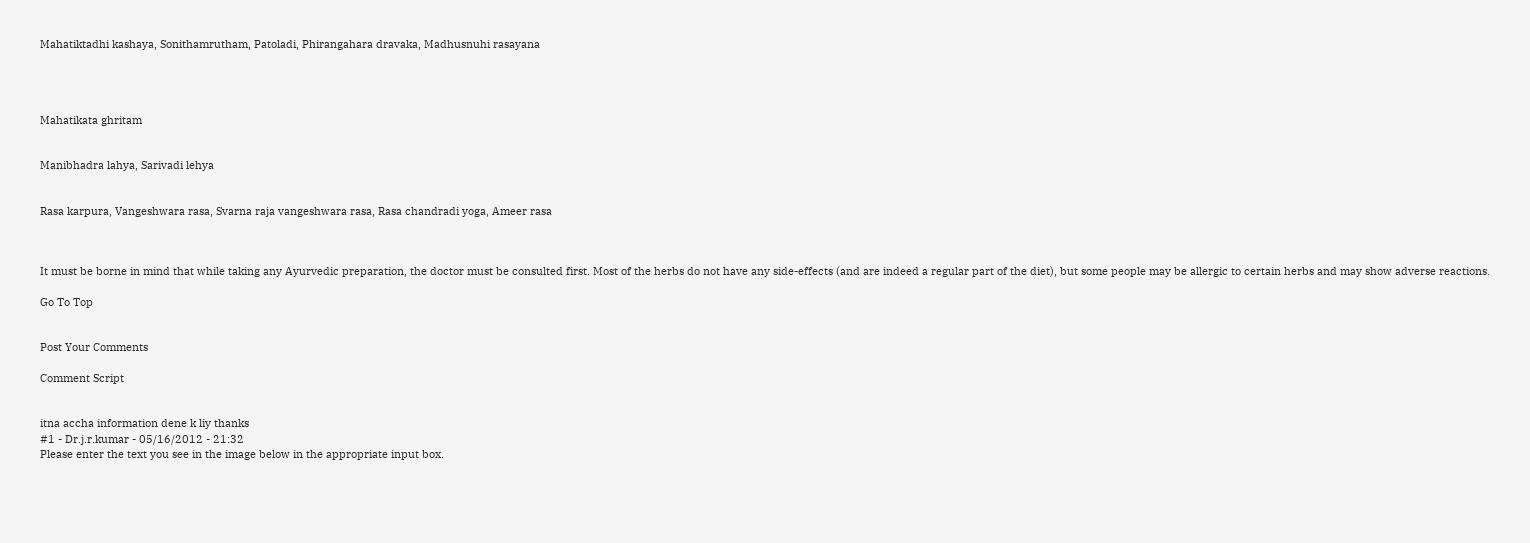Mahatiktadhi kashaya, Sonithamrutham, Patoladi, Phirangahara dravaka, Madhusnuhi rasayana




Mahatikata ghritam


Manibhadra lahya, Sarivadi lehya


Rasa karpura, Vangeshwara rasa, Svarna raja vangeshwara rasa, Rasa chandradi yoga, Ameer rasa



It must be borne in mind that while taking any Ayurvedic preparation, the doctor must be consulted first. Most of the herbs do not have any side-effects (and are indeed a regular part of the diet), but some people may be allergic to certain herbs and may show adverse reactions.

Go To Top


Post Your Comments

Comment Script


itna accha information dene k liy thanks
#1 - Dr.j.r.kumar - 05/16/2012 - 21:32
Please enter the text you see in the image below in the appropriate input box.